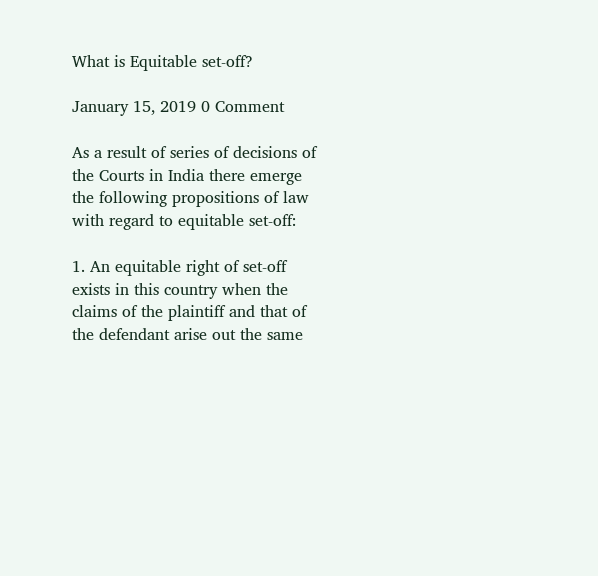What is Equitable set-off?

January 15, 2019 0 Comment

As a result of series of decisions of the Courts in India there emerge the following propositions of law with regard to equitable set-off:

1. An equitable right of set-off exists in this country when the claims of the plaintiff and that of the defendant arise out the same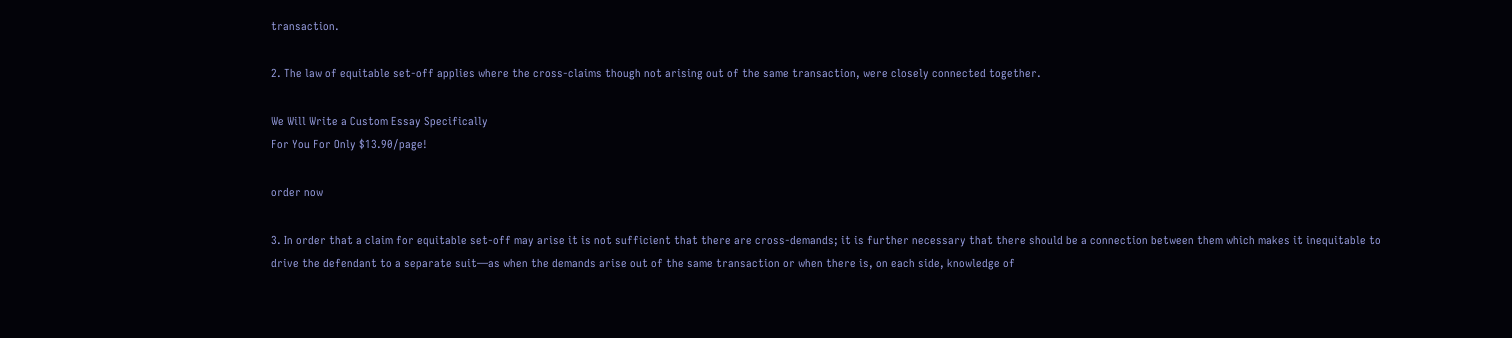transaction.

2. The law of equitable set-off applies where the cross-claims though not arising out of the same transaction, were closely connected together.

We Will Write a Custom Essay Specifically
For You For Only $13.90/page!

order now

3. In order that a claim for equitable set-off may arise it is not sufficient that there are cross-demands; it is further necessary that there should be a connection between them which makes it inequitable to drive the defendant to a separate suit—as when the demands arise out of the same transaction or when there is, on each side, knowledge of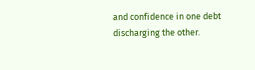and confidence in one debt discharging the other.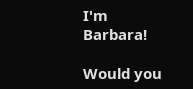I'm Barbara!

Would you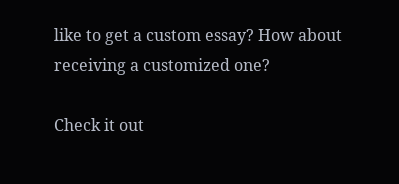like to get a custom essay? How about receiving a customized one?

Check it out